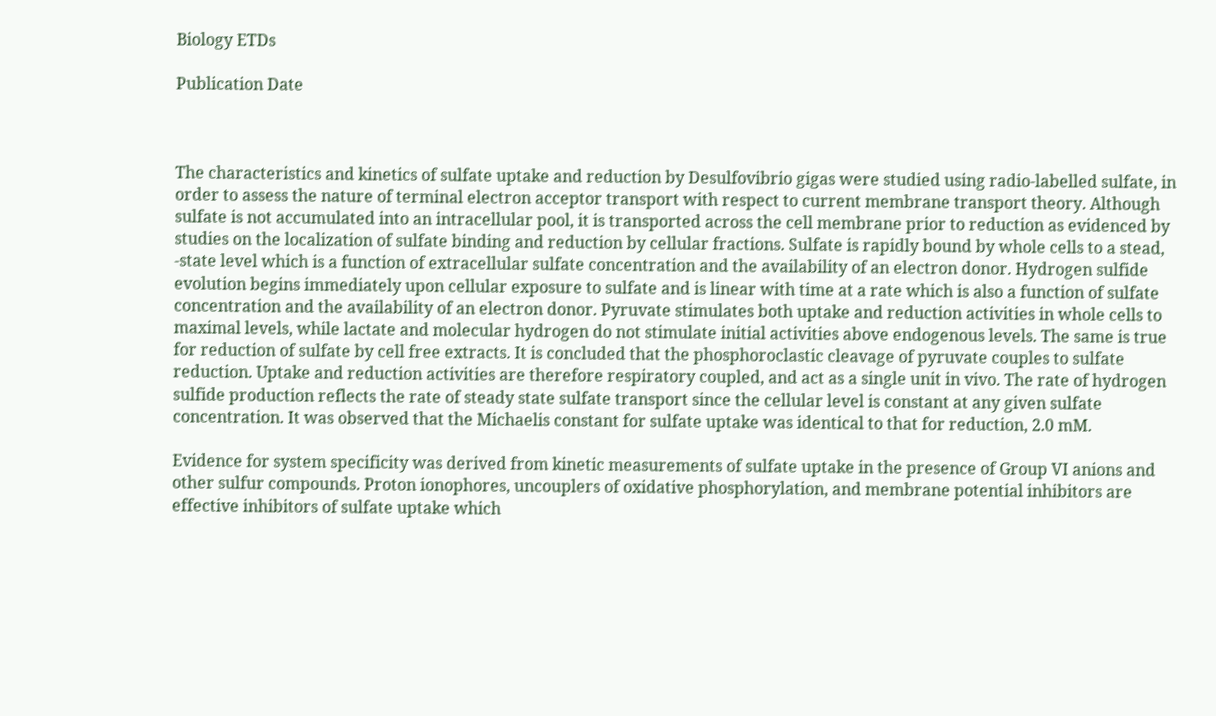Biology ETDs

Publication Date



The characteristics and kinetics of sulfate uptake and reduction by Desulfovibrio gigas were studied using radio-labelled sulfate, in order to assess the nature of terminal electron acceptor transport with respect to current membrane transport theory. Although sulfate is not accumulated into an intracellular pool, it is transported across the cell membrane prior to reduction as evidenced by studies on the localization of sulfate binding and reduction by cellular fractions. Sulfate is rapidly bound by whole cells to a stead, -state level which is a function of extracellular sulfate concentration and the availability of an electron donor. Hydrogen sulfide evolution begins immediately upon cellular exposure to sulfate and is linear with time at a rate which is also a function of sulfate concentration and the availability of an electron donor. Pyruvate stimulates both uptake and reduction activities in whole cells to maximal levels, while lactate and molecular hydrogen do not stimulate initial activities above endogenous levels. The same is true for reduction of sulfate by cell free extracts. It is concluded that the phosphoroclastic cleavage of pyruvate couples to sulfate reduction. Uptake and reduction activities are therefore respiratory coupled, and act as a single unit in vivo. The rate of hydrogen sulfide production reflects the rate of steady state sulfate transport since the cellular level is constant at any given sulfate concentration. It was observed that the Michaelis constant for sulfate uptake was identical to that for reduction, 2.0 mM.

Evidence for system specificity was derived from kinetic measurements of sulfate uptake in the presence of Group VI anions and other sulfur compounds. Proton ionophores, uncouplers of oxidative phosphorylation, and membrane potential inhibitors are effective inhibitors of sulfate uptake which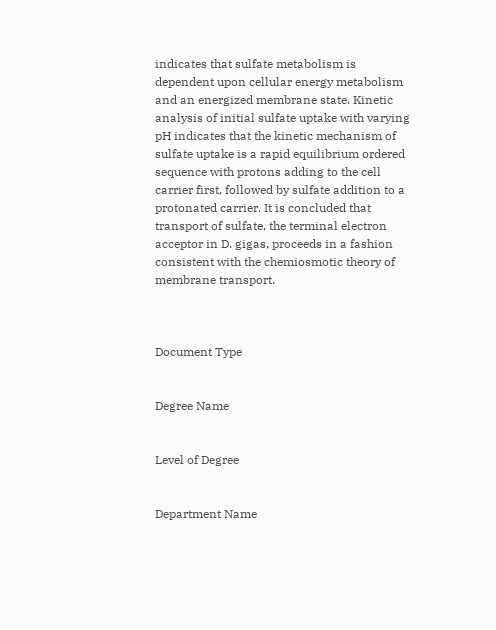indicates that sulfate metabolism is dependent upon cellular energy metabolism and an energized membrane state. Kinetic analysis of initial sulfate uptake with varying pH indicates that the kinetic mechanism of sulfate uptake is a rapid equilibrium ordered sequence with protons adding to the cell carrier first, followed by sulfate addition to a protonated carrier. It is concluded that transport of sulfate, the terminal electron acceptor in D. gigas, proceeds in a fashion consistent with the chemiosmotic theory of membrane transport.



Document Type


Degree Name


Level of Degree


Department Name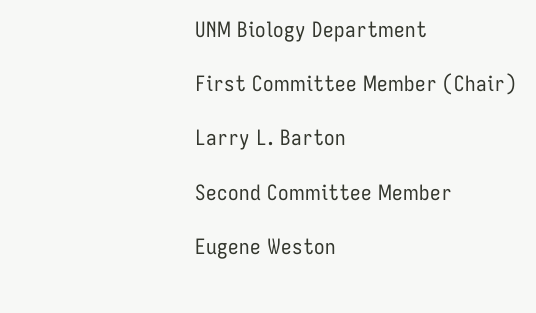UNM Biology Department

First Committee Member (Chair)

Larry L. Barton

Second Committee Member

Eugene Weston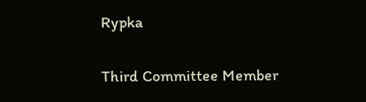Rypka

Third Committee Member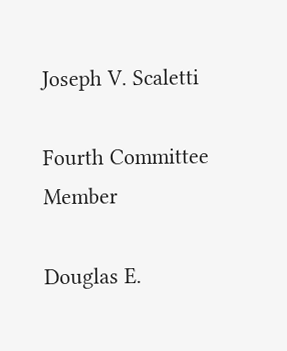Joseph V. Scaletti

Fourth Committee Member

Douglas E.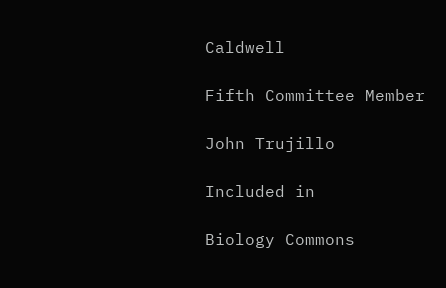Caldwell

Fifth Committee Member

John Trujillo

Included in

Biology Commons